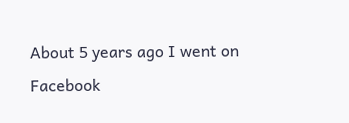About 5 years ago I went on Facebook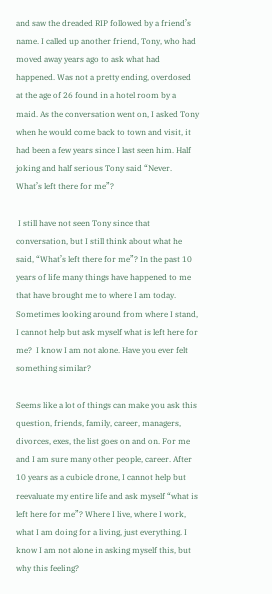and saw the dreaded RIP followed by a friend’s name. I called up another friend, Tony, who had moved away years ago to ask what had happened. Was not a pretty ending, overdosed at the age of 26 found in a hotel room by a maid. As the conversation went on, I asked Tony when he would come back to town and visit, it had been a few years since I last seen him. Half joking and half serious Tony said “Never. What’s left there for me”?

 I still have not seen Tony since that conversation, but I still think about what he said, “What’s left there for me”? In the past 10 years of life many things have happened to me that have brought me to where I am today. Sometimes looking around from where I stand, I cannot help but ask myself what is left here for me?  I know I am not alone. Have you ever felt something similar?

Seems like a lot of things can make you ask this question, friends, family, career, managers, divorces, exes, the list goes on and on. For me and I am sure many other people, career. After 10 years as a cubicle drone, I cannot help but reevaluate my entire life and ask myself “what is left here for me”? Where I live, where I work, what I am doing for a living, just everything. I know I am not alone in asking myself this, but why this feeling?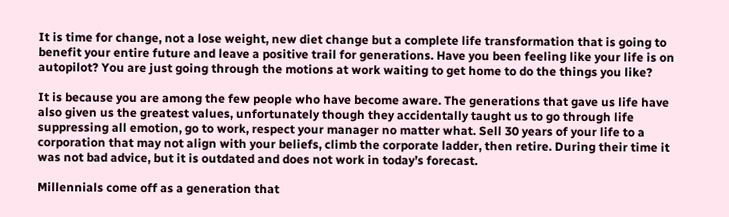It is time for change, not a lose weight, new diet change but a complete life transformation that is going to benefit your entire future and leave a positive trail for generations. Have you been feeling like your life is on autopilot? You are just going through the motions at work waiting to get home to do the things you like?

It is because you are among the few people who have become aware. The generations that gave us life have also given us the greatest values, unfortunately though they accidentally taught us to go through life suppressing all emotion, go to work, respect your manager no matter what. Sell 30 years of your life to a corporation that may not align with your beliefs, climb the corporate ladder, then retire. During their time it was not bad advice, but it is outdated and does not work in today’s forecast.

Millennials come off as a generation that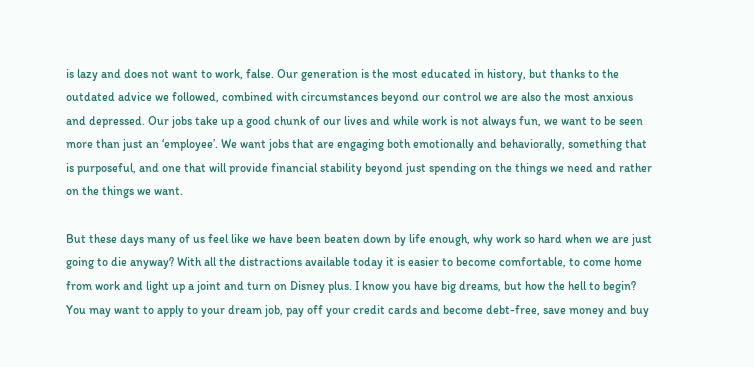is lazy and does not want to work, false. Our generation is the most educated in history, but thanks to the outdated advice we followed, combined with circumstances beyond our control we are also the most anxious and depressed. Our jobs take up a good chunk of our lives and while work is not always fun, we want to be seen more than just an ‘employee’. We want jobs that are engaging both emotionally and behaviorally, something that is purposeful, and one that will provide financial stability beyond just spending on the things we need and rather on the things we want.

But these days many of us feel like we have been beaten down by life enough, why work so hard when we are just going to die anyway? With all the distractions available today it is easier to become comfortable, to come home from work and light up a joint and turn on Disney plus. I know you have big dreams, but how the hell to begin? You may want to apply to your dream job, pay off your credit cards and become debt-free, save money and buy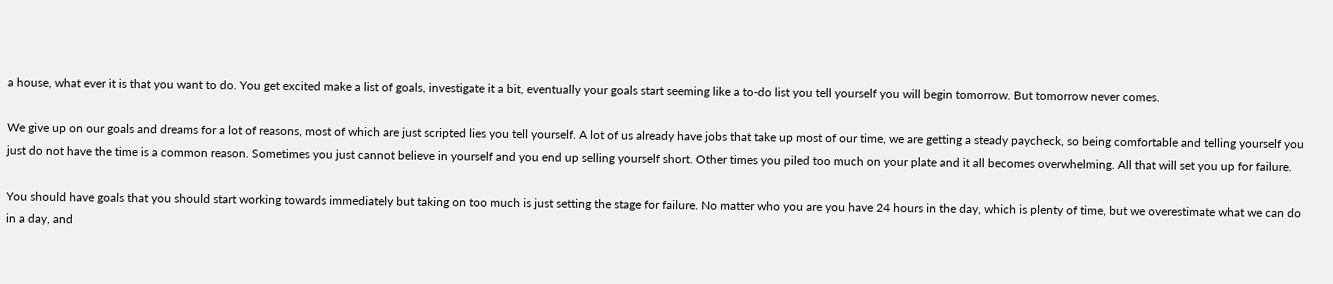a house, what ever it is that you want to do. You get excited make a list of goals, investigate it a bit, eventually your goals start seeming like a to-do list you tell yourself you will begin tomorrow. But tomorrow never comes.

We give up on our goals and dreams for a lot of reasons, most of which are just scripted lies you tell yourself. A lot of us already have jobs that take up most of our time, we are getting a steady paycheck, so being comfortable and telling yourself you just do not have the time is a common reason. Sometimes you just cannot believe in yourself and you end up selling yourself short. Other times you piled too much on your plate and it all becomes overwhelming. All that will set you up for failure.

You should have goals that you should start working towards immediately but taking on too much is just setting the stage for failure. No matter who you are you have 24 hours in the day, which is plenty of time, but we overestimate what we can do in a day, and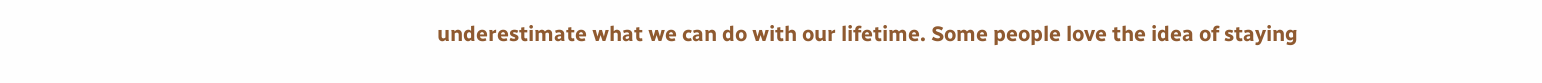underestimate what we can do with our lifetime. Some people love the idea of staying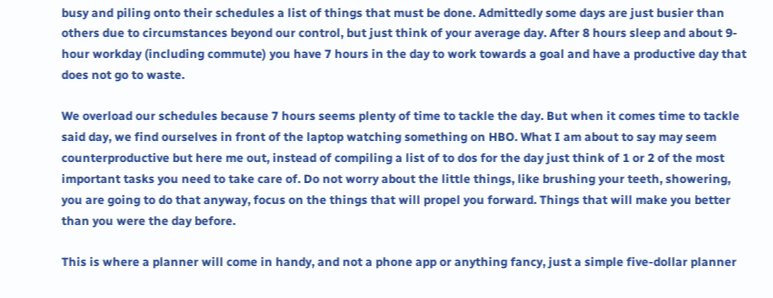busy and piling onto their schedules a list of things that must be done. Admittedly some days are just busier than others due to circumstances beyond our control, but just think of your average day. After 8 hours sleep and about 9-hour workday (including commute) you have 7 hours in the day to work towards a goal and have a productive day that does not go to waste.

We overload our schedules because 7 hours seems plenty of time to tackle the day. But when it comes time to tackle said day, we find ourselves in front of the laptop watching something on HBO. What I am about to say may seem counterproductive but here me out, instead of compiling a list of to dos for the day just think of 1 or 2 of the most important tasks you need to take care of. Do not worry about the little things, like brushing your teeth, showering, you are going to do that anyway, focus on the things that will propel you forward. Things that will make you better than you were the day before.

This is where a planner will come in handy, and not a phone app or anything fancy, just a simple five-dollar planner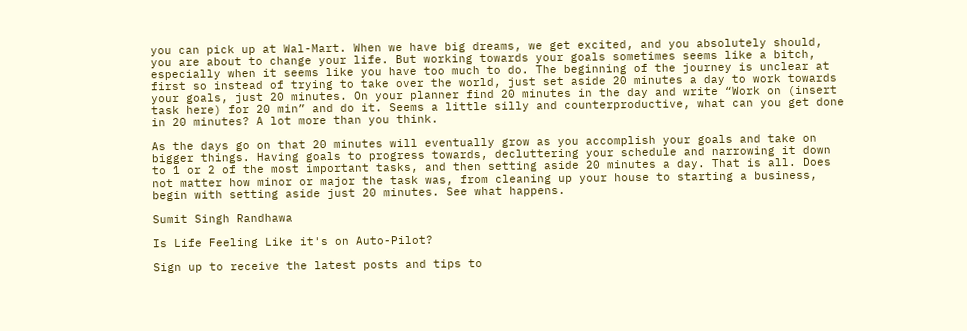you can pick up at Wal-Mart. When we have big dreams, we get excited, and you absolutely should, you are about to change your life. But working towards your goals sometimes seems like a bitch, especially when it seems like you have too much to do. The beginning of the journey is unclear at first so instead of trying to take over the world, just set aside 20 minutes a day to work towards your goals, just 20 minutes. On your planner find 20 minutes in the day and write “Work on (insert task here) for 20 min” and do it. Seems a little silly and counterproductive, what can you get done in 20 minutes? A lot more than you think.

As the days go on that 20 minutes will eventually grow as you accomplish your goals and take on bigger things. Having goals to progress towards, decluttering your schedule and narrowing it down to 1 or 2 of the most important tasks, and then setting aside 20 minutes a day. That is all. Does not matter how minor or major the task was, from cleaning up your house to starting a business, begin with setting aside just 20 minutes. See what happens.

Sumit Singh Randhawa

Is Life Feeling Like it's on Auto-Pilot?

Sign up to receive the latest posts and tips to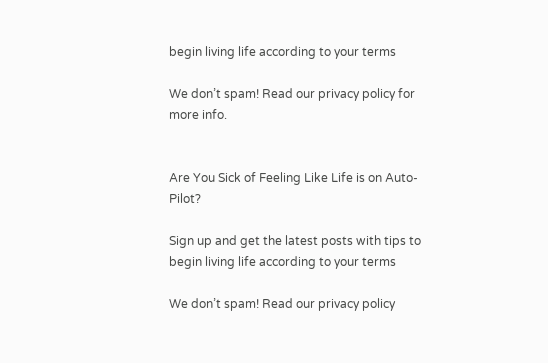begin living life according to your terms

We don’t spam! Read our privacy policy for more info.


Are You Sick of Feeling Like Life is on Auto-Pilot?

Sign up and get the latest posts with tips to begin living life according to your terms

We don’t spam! Read our privacy policy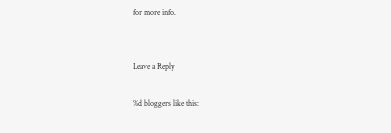for more info.


Leave a Reply

%d bloggers like this: